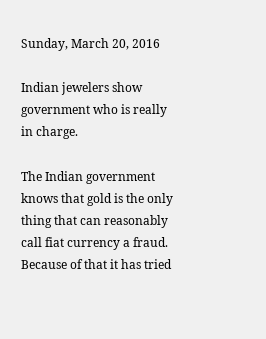Sunday, March 20, 2016

Indian jewelers show government who is really in charge.

The Indian government knows that gold is the only thing that can reasonably call fiat currency a fraud.  Because of that it has tried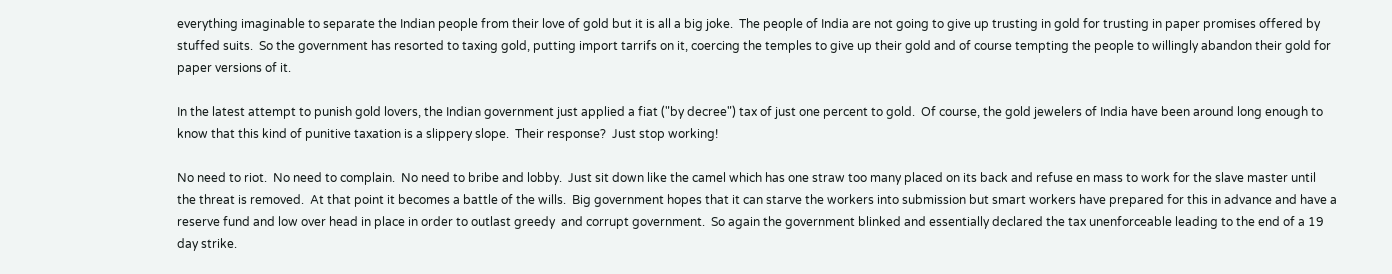everything imaginable to separate the Indian people from their love of gold but it is all a big joke.  The people of India are not going to give up trusting in gold for trusting in paper promises offered by stuffed suits.  So the government has resorted to taxing gold, putting import tarrifs on it, coercing the temples to give up their gold and of course tempting the people to willingly abandon their gold for paper versions of it.

In the latest attempt to punish gold lovers, the Indian government just applied a fiat ("by decree") tax of just one percent to gold.  Of course, the gold jewelers of India have been around long enough to know that this kind of punitive taxation is a slippery slope.  Their response?  Just stop working!

No need to riot.  No need to complain.  No need to bribe and lobby.  Just sit down like the camel which has one straw too many placed on its back and refuse en mass to work for the slave master until the threat is removed.  At that point it becomes a battle of the wills.  Big government hopes that it can starve the workers into submission but smart workers have prepared for this in advance and have a reserve fund and low over head in place in order to outlast greedy  and corrupt government.  So again the government blinked and essentially declared the tax unenforceable leading to the end of a 19 day strike.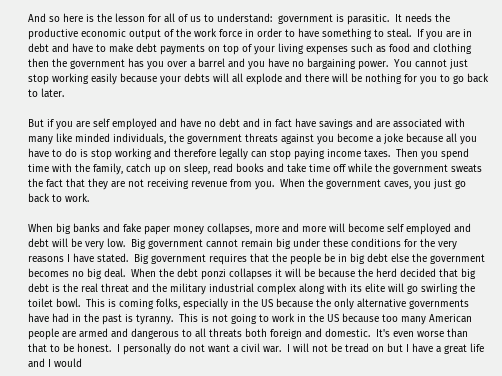And so here is the lesson for all of us to understand:  government is parasitic.  It needs the productive economic output of the work force in order to have something to steal.  If you are in debt and have to make debt payments on top of your living expenses such as food and clothing then the government has you over a barrel and you have no bargaining power.  You cannot just stop working easily because your debts will all explode and there will be nothing for you to go back to later.

But if you are self employed and have no debt and in fact have savings and are associated with many like minded individuals, the government threats against you become a joke because all you have to do is stop working and therefore legally can stop paying income taxes.  Then you spend time with the family, catch up on sleep, read books and take time off while the government sweats the fact that they are not receiving revenue from you.  When the government caves, you just go back to work.

When big banks and fake paper money collapses, more and more will become self employed and debt will be very low.  Big government cannot remain big under these conditions for the very reasons I have stated.  Big government requires that the people be in big debt else the government becomes no big deal.  When the debt ponzi collapses it will be because the herd decided that big debt is the real threat and the military industrial complex along with its elite will go swirling the toilet bowl.  This is coming folks, especially in the US because the only alternative governments have had in the past is tyranny.  This is not going to work in the US because too many American people are armed and dangerous to all threats both foreign and domestic.  It's even worse than that to be honest.  I personally do not want a civil war.  I will not be tread on but I have a great life and I would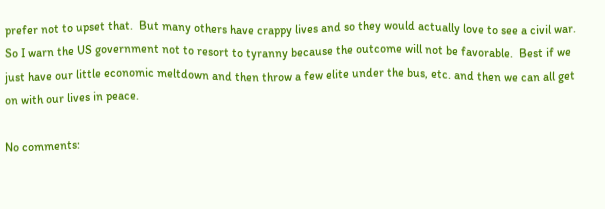prefer not to upset that.  But many others have crappy lives and so they would actually love to see a civil war.  So I warn the US government not to resort to tyranny because the outcome will not be favorable.  Best if we just have our little economic meltdown and then throw a few elite under the bus, etc. and then we can all get on with our lives in peace.

No comments: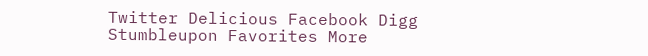Twitter Delicious Facebook Digg Stumbleupon Favorites More